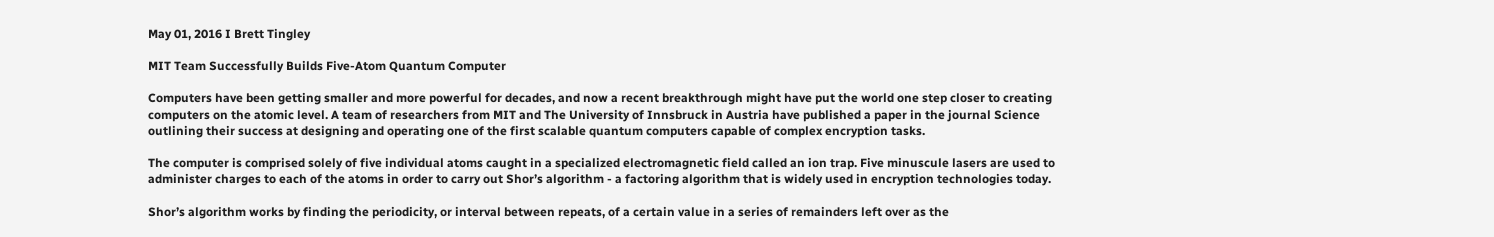May 01, 2016 I Brett Tingley

MIT Team Successfully Builds Five-Atom Quantum Computer

Computers have been getting smaller and more powerful for decades, and now a recent breakthrough might have put the world one step closer to creating computers on the atomic level. A team of researchers from MIT and The University of Innsbruck in Austria have published a paper in the journal Science outlining their success at designing and operating one of the first scalable quantum computers capable of complex encryption tasks.

The computer is comprised solely of five individual atoms caught in a specialized electromagnetic field called an ion trap. Five minuscule lasers are used to administer charges to each of the atoms in order to carry out Shor’s algorithm - a factoring algorithm that is widely used in encryption technologies today.

Shor’s algorithm works by finding the periodicity, or interval between repeats, of a certain value in a series of remainders left over as the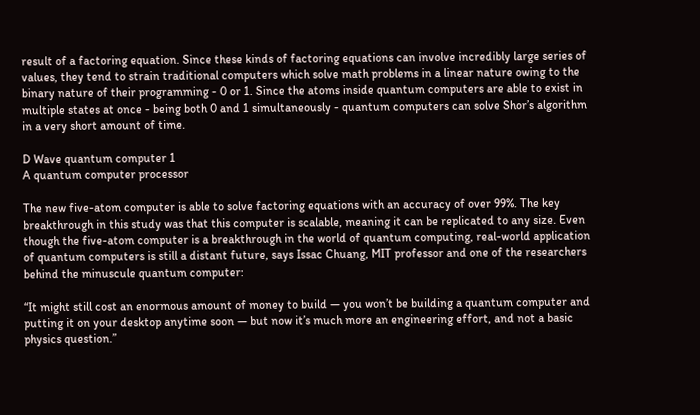result of a factoring equation. Since these kinds of factoring equations can involve incredibly large series of values, they tend to strain traditional computers which solve math problems in a linear nature owing to the binary nature of their programming - 0 or 1. Since the atoms inside quantum computers are able to exist in multiple states at once - being both 0 and 1 simultaneously - quantum computers can solve Shor’s algorithm in a very short amount of time.

D Wave quantum computer 1
A quantum computer processor

The new five-atom computer is able to solve factoring equations with an accuracy of over 99%. The key breakthrough in this study was that this computer is scalable, meaning it can be replicated to any size. Even though the five-atom computer is a breakthrough in the world of quantum computing, real-world application of quantum computers is still a distant future, says Issac Chuang, MIT professor and one of the researchers behind the minuscule quantum computer:

“It might still cost an enormous amount of money to build — you won’t be building a quantum computer and putting it on your desktop anytime soon — but now it’s much more an engineering effort, and not a basic physics question.”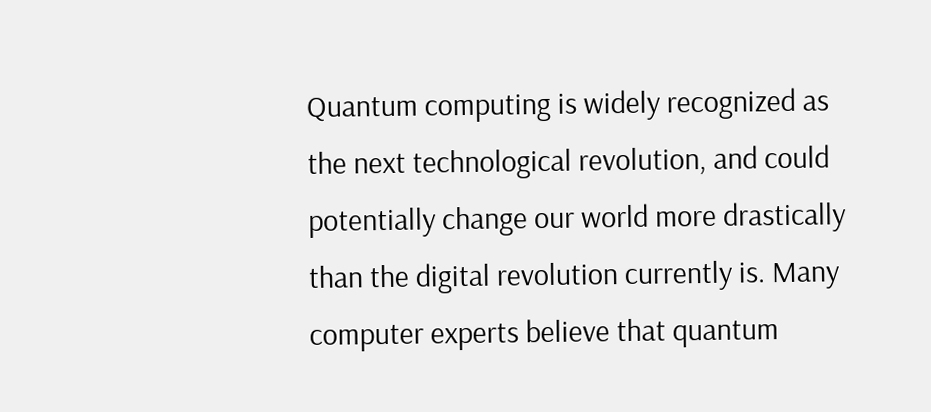Quantum computing is widely recognized as the next technological revolution, and could potentially change our world more drastically than the digital revolution currently is. Many computer experts believe that quantum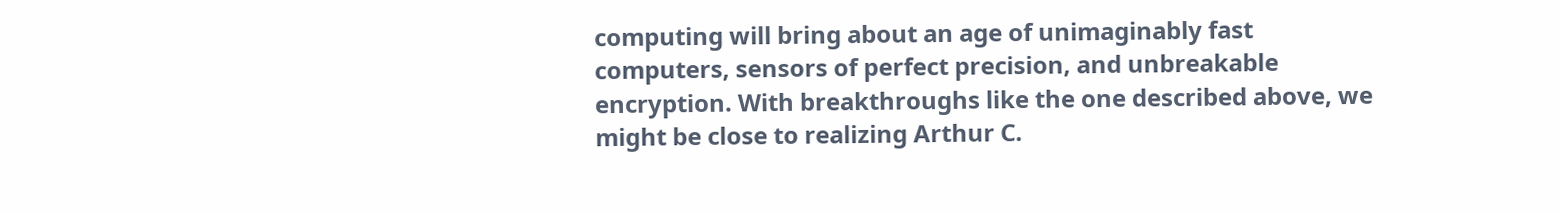computing will bring about an age of unimaginably fast computers, sensors of perfect precision, and unbreakable encryption. With breakthroughs like the one described above, we might be close to realizing Arthur C.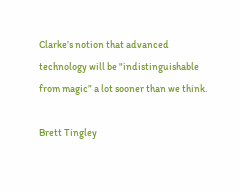Clarke’s notion that advanced technology will be "indistinguishable from magic” a lot sooner than we think.

Brett Tingley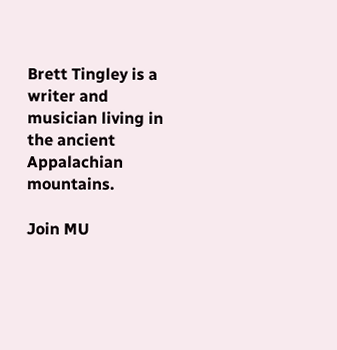Brett Tingley is a writer and musician living in the ancient Appalachian mountains.

Join MU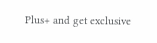Plus+ and get exclusive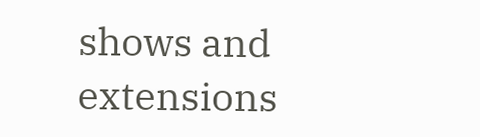shows and extensions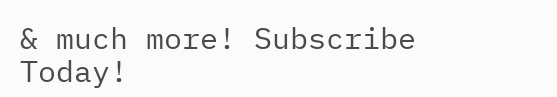& much more! Subscribe Today!